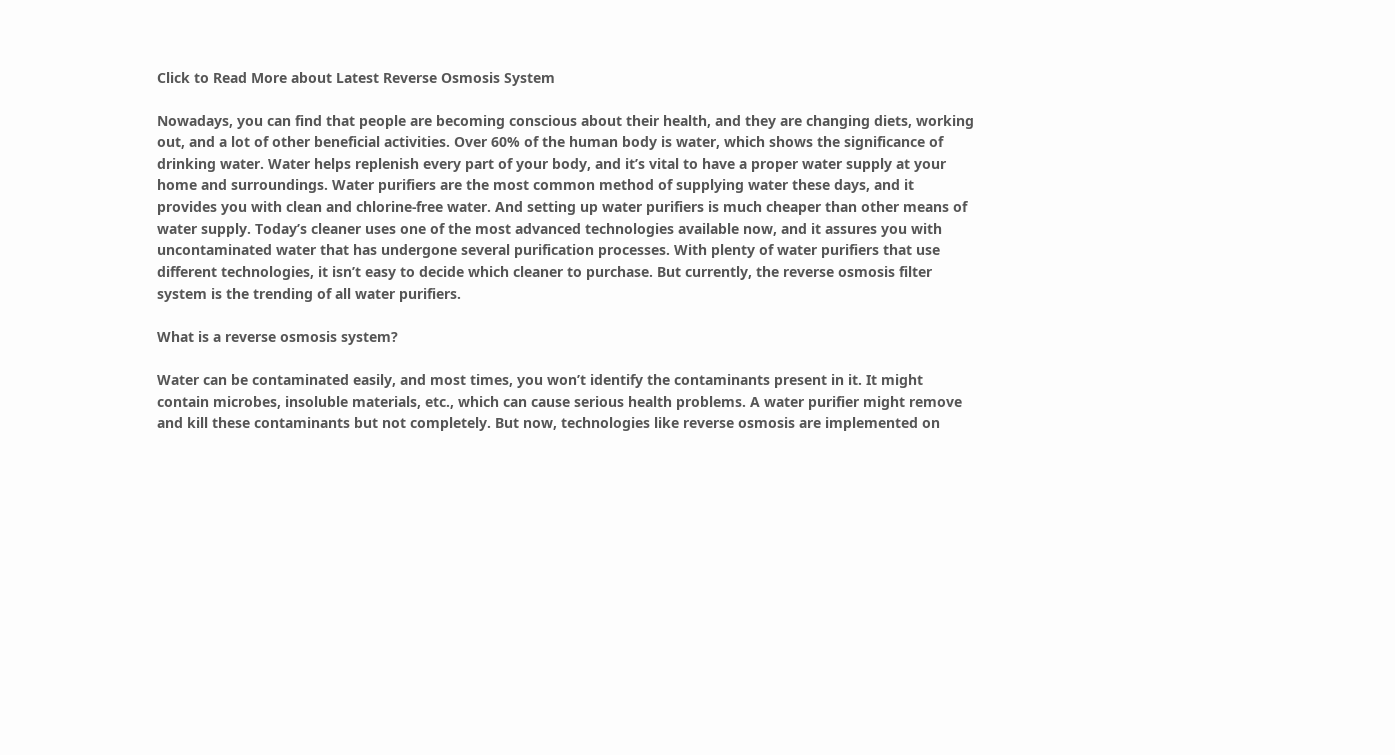Click to Read More about Latest Reverse Osmosis System

Nowadays, you can find that people are becoming conscious about their health, and they are changing diets, working out, and a lot of other beneficial activities. Over 60% of the human body is water, which shows the significance of drinking water. Water helps replenish every part of your body, and it’s vital to have a proper water supply at your home and surroundings. Water purifiers are the most common method of supplying water these days, and it provides you with clean and chlorine-free water. And setting up water purifiers is much cheaper than other means of water supply. Today’s cleaner uses one of the most advanced technologies available now, and it assures you with uncontaminated water that has undergone several purification processes. With plenty of water purifiers that use different technologies, it isn’t easy to decide which cleaner to purchase. But currently, the reverse osmosis filter system is the trending of all water purifiers.

What is a reverse osmosis system?

Water can be contaminated easily, and most times, you won’t identify the contaminants present in it. It might contain microbes, insoluble materials, etc., which can cause serious health problems. A water purifier might remove and kill these contaminants but not completely. But now, technologies like reverse osmosis are implemented on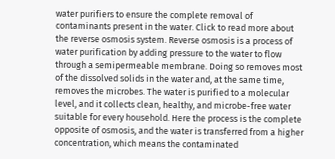water purifiers to ensure the complete removal of contaminants present in the water. Click to read more about the reverse osmosis system. Reverse osmosis is a process of water purification by adding pressure to the water to flow through a semipermeable membrane. Doing so removes most of the dissolved solids in the water and, at the same time, removes the microbes. The water is purified to a molecular level, and it collects clean, healthy, and microbe-free water suitable for every household. Here the process is the complete opposite of osmosis, and the water is transferred from a higher concentration, which means the contaminated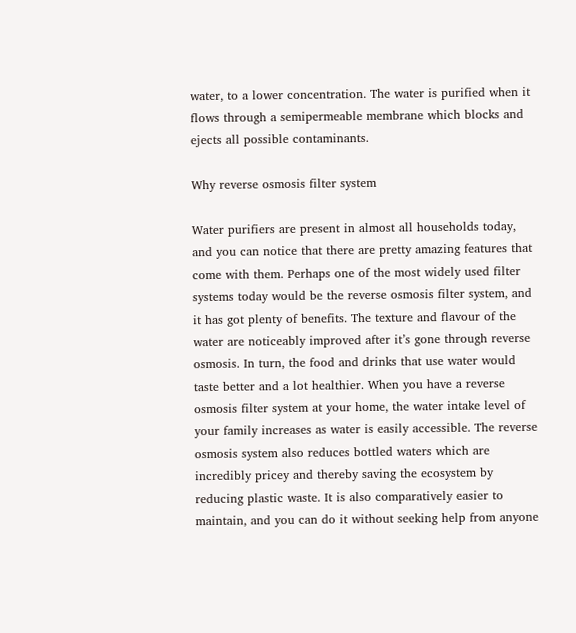water, to a lower concentration. The water is purified when it flows through a semipermeable membrane which blocks and ejects all possible contaminants.

Why reverse osmosis filter system

Water purifiers are present in almost all households today, and you can notice that there are pretty amazing features that come with them. Perhaps one of the most widely used filter systems today would be the reverse osmosis filter system, and it has got plenty of benefits. The texture and flavour of the water are noticeably improved after it’s gone through reverse osmosis. In turn, the food and drinks that use water would taste better and a lot healthier. When you have a reverse osmosis filter system at your home, the water intake level of your family increases as water is easily accessible. The reverse osmosis system also reduces bottled waters which are incredibly pricey and thereby saving the ecosystem by reducing plastic waste. It is also comparatively easier to maintain, and you can do it without seeking help from anyone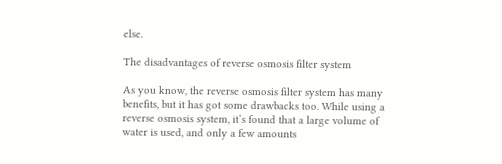else.

The disadvantages of reverse osmosis filter system

As you know, the reverse osmosis filter system has many benefits, but it has got some drawbacks too. While using a reverse osmosis system, it’s found that a large volume of water is used, and only a few amounts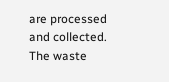are processed and collected. The waste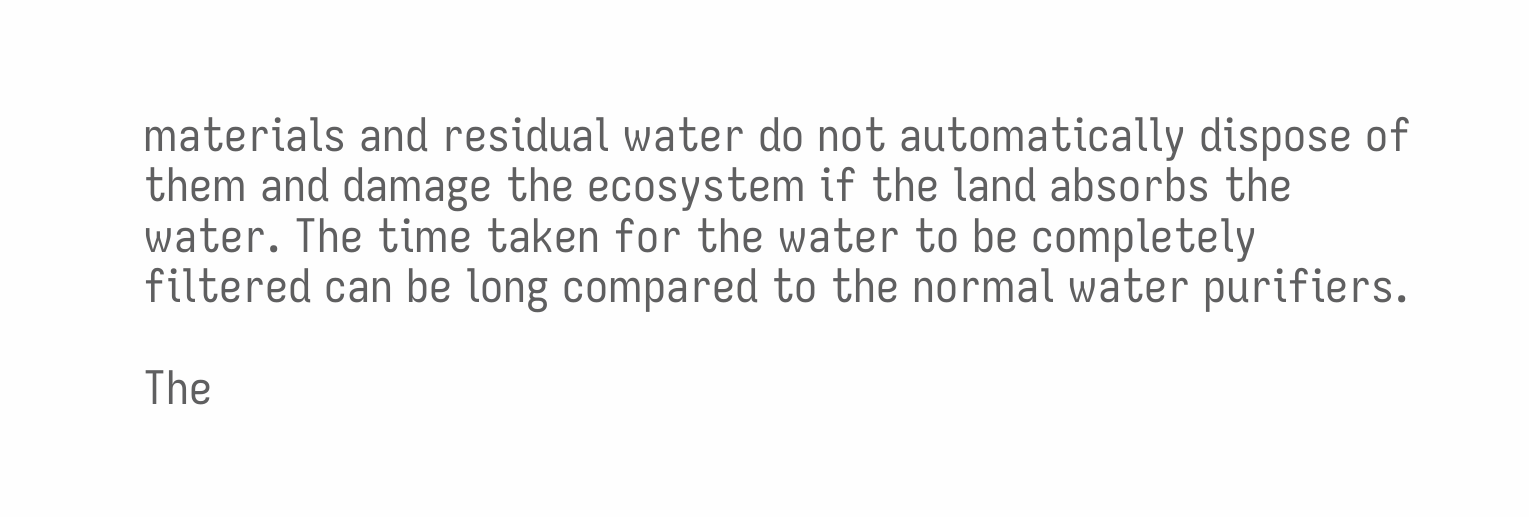materials and residual water do not automatically dispose of them and damage the ecosystem if the land absorbs the water. The time taken for the water to be completely filtered can be long compared to the normal water purifiers.

The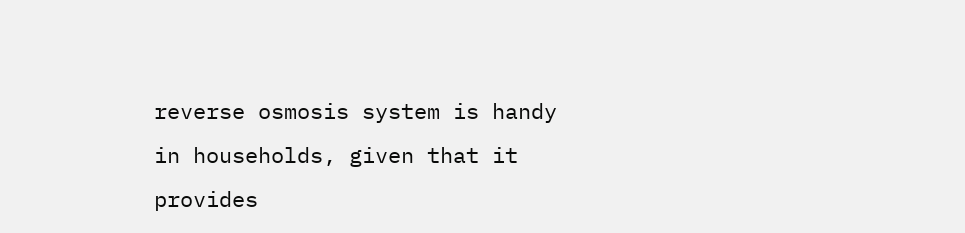reverse osmosis system is handy in households, given that it provides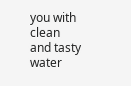you with clean and tasty water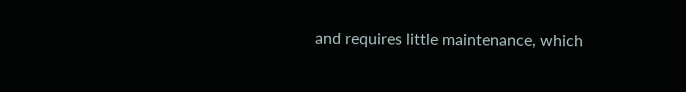and requires little maintenance, which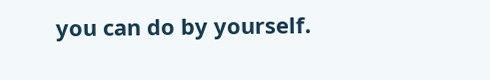you can do by yourself.